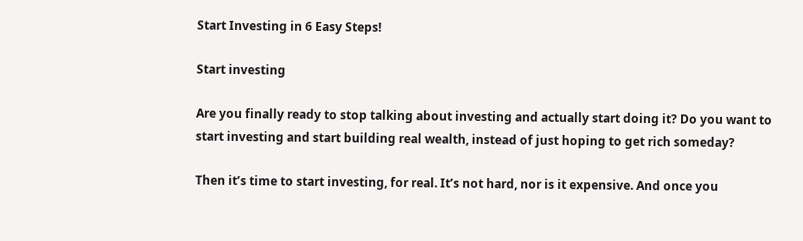Start Investing in 6 Easy Steps!

Start investing

Are you finally ready to stop talking about investing and actually start doing it? Do you want to start investing and start building real wealth, instead of just hoping to get rich someday?

Then it’s time to start investing, for real. It’s not hard, nor is it expensive. And once you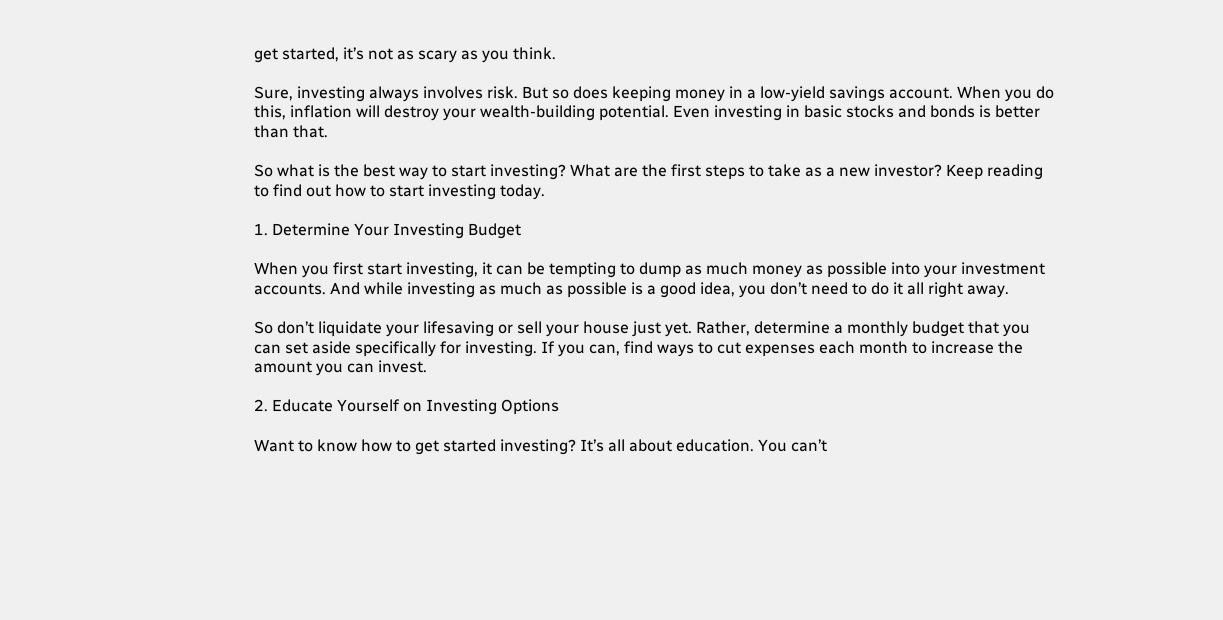get started, it’s not as scary as you think.

Sure, investing always involves risk. But so does keeping money in a low-yield savings account. When you do this, inflation will destroy your wealth-building potential. Even investing in basic stocks and bonds is better than that.

So what is the best way to start investing? What are the first steps to take as a new investor? Keep reading to find out how to start investing today.

1. Determine Your Investing Budget

When you first start investing, it can be tempting to dump as much money as possible into your investment accounts. And while investing as much as possible is a good idea, you don’t need to do it all right away.

So don’t liquidate your lifesaving or sell your house just yet. Rather, determine a monthly budget that you can set aside specifically for investing. If you can, find ways to cut expenses each month to increase the amount you can invest.

2. Educate Yourself on Investing Options

Want to know how to get started investing? It’s all about education. You can’t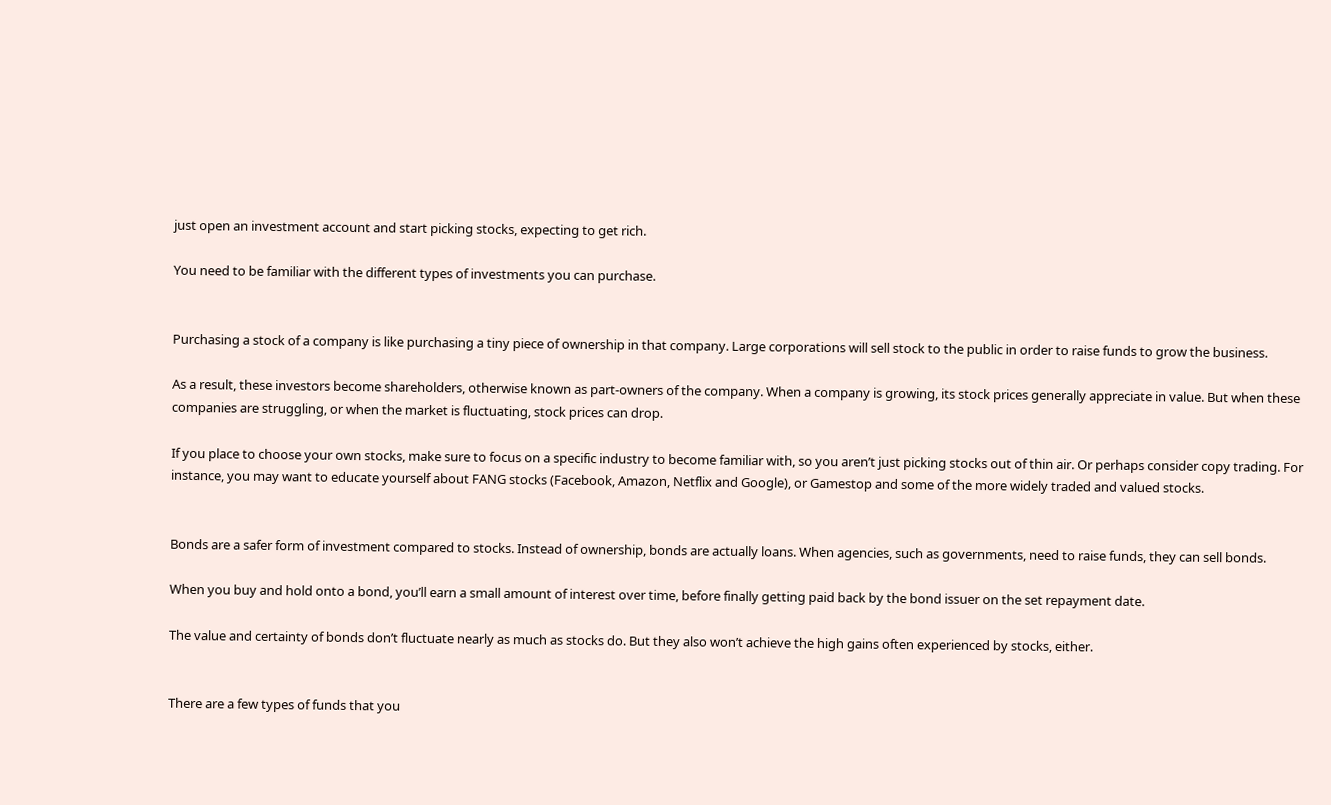just open an investment account and start picking stocks, expecting to get rich.

You need to be familiar with the different types of investments you can purchase.


Purchasing a stock of a company is like purchasing a tiny piece of ownership in that company. Large corporations will sell stock to the public in order to raise funds to grow the business.

As a result, these investors become shareholders, otherwise known as part-owners of the company. When a company is growing, its stock prices generally appreciate in value. But when these companies are struggling, or when the market is fluctuating, stock prices can drop.

If you place to choose your own stocks, make sure to focus on a specific industry to become familiar with, so you aren’t just picking stocks out of thin air. Or perhaps consider copy trading. For instance, you may want to educate yourself about FANG stocks (Facebook, Amazon, Netflix and Google), or Gamestop and some of the more widely traded and valued stocks.


Bonds are a safer form of investment compared to stocks. Instead of ownership, bonds are actually loans. When agencies, such as governments, need to raise funds, they can sell bonds.

When you buy and hold onto a bond, you’ll earn a small amount of interest over time, before finally getting paid back by the bond issuer on the set repayment date.

The value and certainty of bonds don’t fluctuate nearly as much as stocks do. But they also won’t achieve the high gains often experienced by stocks, either.


There are a few types of funds that you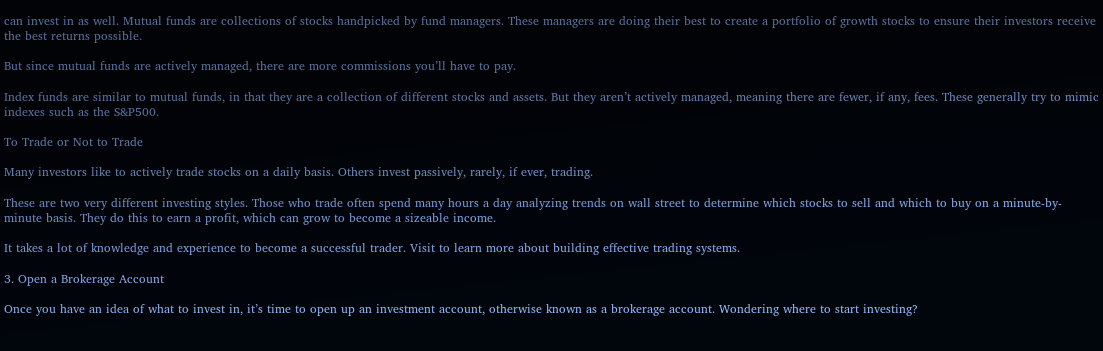can invest in as well. Mutual funds are collections of stocks handpicked by fund managers. These managers are doing their best to create a portfolio of growth stocks to ensure their investors receive the best returns possible.

But since mutual funds are actively managed, there are more commissions you’ll have to pay.

Index funds are similar to mutual funds, in that they are a collection of different stocks and assets. But they aren’t actively managed, meaning there are fewer, if any, fees. These generally try to mimic indexes such as the S&P500.

To Trade or Not to Trade

Many investors like to actively trade stocks on a daily basis. Others invest passively, rarely, if ever, trading.

These are two very different investing styles. Those who trade often spend many hours a day analyzing trends on wall street to determine which stocks to sell and which to buy on a minute-by-minute basis. They do this to earn a profit, which can grow to become a sizeable income.

It takes a lot of knowledge and experience to become a successful trader. Visit to learn more about building effective trading systems.

3. Open a Brokerage Account

Once you have an idea of what to invest in, it’s time to open up an investment account, otherwise known as a brokerage account. Wondering where to start investing?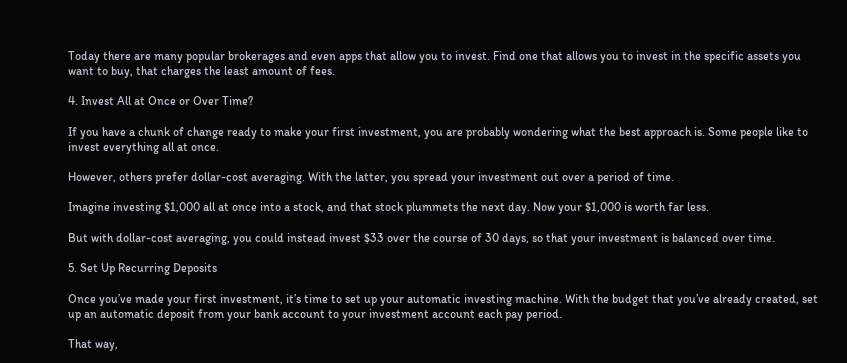Today there are many popular brokerages and even apps that allow you to invest. Find one that allows you to invest in the specific assets you want to buy, that charges the least amount of fees.

4. Invest All at Once or Over Time?

If you have a chunk of change ready to make your first investment, you are probably wondering what the best approach is. Some people like to invest everything all at once.

However, others prefer dollar-cost averaging. With the latter, you spread your investment out over a period of time.

Imagine investing $1,000 all at once into a stock, and that stock plummets the next day. Now your $1,000 is worth far less.

But with dollar-cost averaging, you could instead invest $33 over the course of 30 days, so that your investment is balanced over time.

5. Set Up Recurring Deposits

Once you’ve made your first investment, it’s time to set up your automatic investing machine. With the budget that you’ve already created, set up an automatic deposit from your bank account to your investment account each pay period.

That way,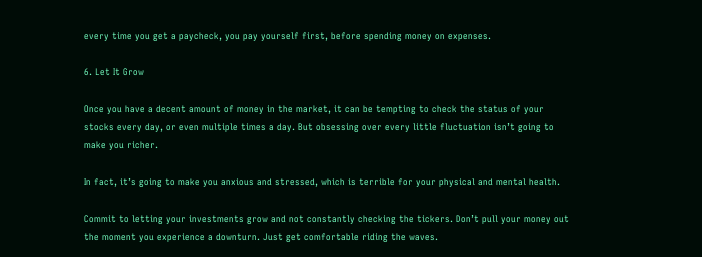every time you get a paycheck, you pay yourself first, before spending money on expenses.

6. Let It Grow

Once you have a decent amount of money in the market, it can be tempting to check the status of your stocks every day, or even multiple times a day. But obsessing over every little fluctuation isn’t going to make you richer.

In fact, it’s going to make you anxious and stressed, which is terrible for your physical and mental health.

Commit to letting your investments grow and not constantly checking the tickers. Don’t pull your money out the moment you experience a downturn. Just get comfortable riding the waves.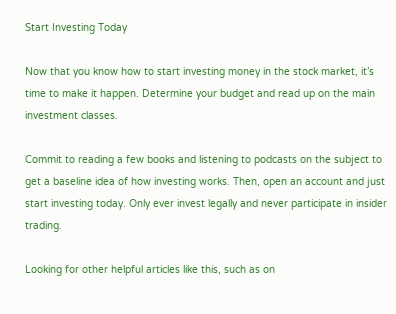Start Investing Today

Now that you know how to start investing money in the stock market, it’s time to make it happen. Determine your budget and read up on the main investment classes.

Commit to reading a few books and listening to podcasts on the subject to get a baseline idea of how investing works. Then, open an account and just start investing today. Only ever invest legally and never participate in insider trading.

Looking for other helpful articles like this, such as on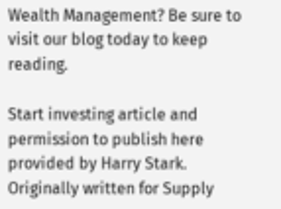Wealth Management? Be sure to visit our blog today to keep reading.

Start investing article and permission to publish here provided by Harry Stark. Originally written for Supply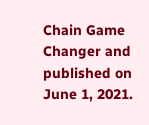Chain Game Changer and published on June 1, 2021.